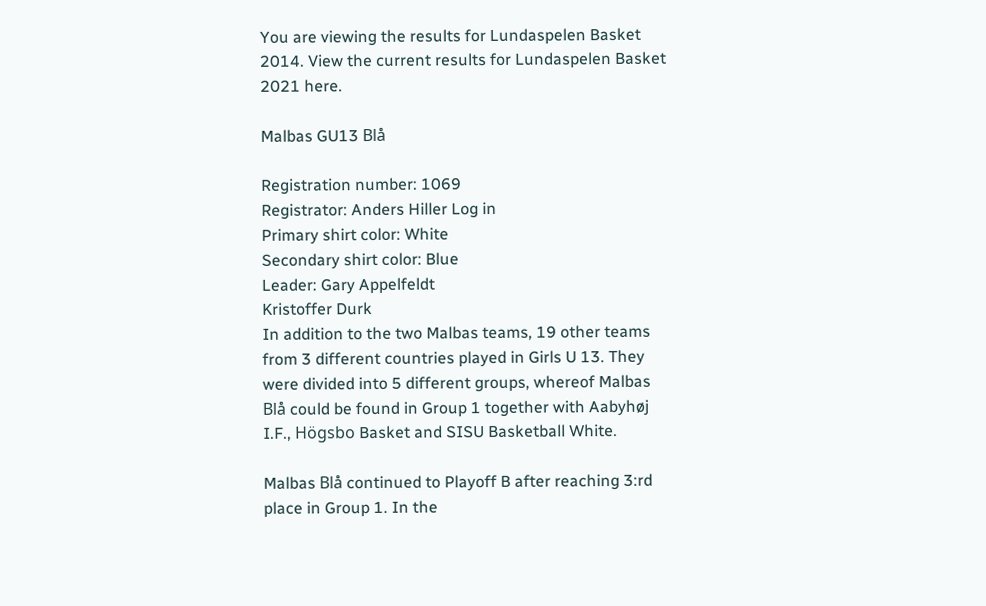You are viewing the results for Lundaspelen Basket 2014. View the current results for Lundaspelen Basket 2021 here.

Malbas GU13 Blå

Registration number: 1069
Registrator: Anders Hiller Log in
Primary shirt color: White
Secondary shirt color: Blue
Leader: Gary Appelfeldt
Kristoffer Durk
In addition to the two Malbas teams, 19 other teams from 3 different countries played in Girls U 13. They were divided into 5 different groups, whereof Malbas Blå could be found in Group 1 together with Aabyhøj I.F., Högsbo Basket and SISU Basketball White.

Malbas Blå continued to Playoff B after reaching 3:rd place in Group 1. In the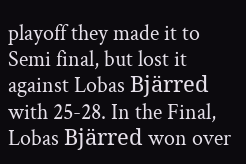playoff they made it to Semi final, but lost it against Lobas Bjärred with 25-28. In the Final, Lobas Bjärred won over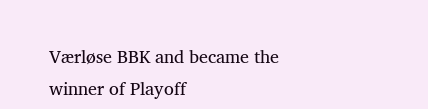Værløse BBK and became the winner of Playoff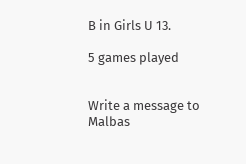B in Girls U 13.

5 games played


Write a message to Malbas